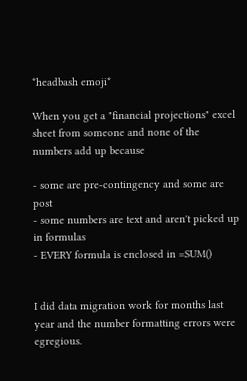*headbash emoji*

When you get a "financial projections" excel sheet from someone and none of the numbers add up because

- some are pre-contingency and some are post
- some numbers are text and aren't picked up in formulas
- EVERY formula is enclosed in =SUM()


I did data migration work for months last year and the number formatting errors were egregious.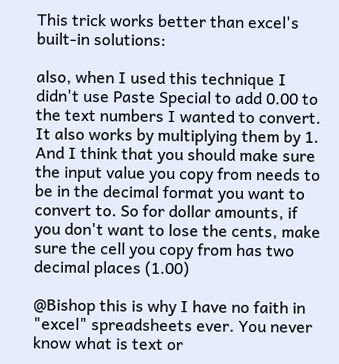This trick works better than excel's built-in solutions:

also, when I used this technique I didn't use Paste Special to add 0.00 to the text numbers I wanted to convert. It also works by multiplying them by 1.
And I think that you should make sure the input value you copy from needs to be in the decimal format you want to convert to. So for dollar amounts, if you don't want to lose the cents, make sure the cell you copy from has two decimal places (1.00)

@Bishop this is why I have no faith in "excel" spreadsheets ever. You never know what is text or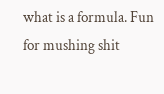what is a formula. Fun for mushing shit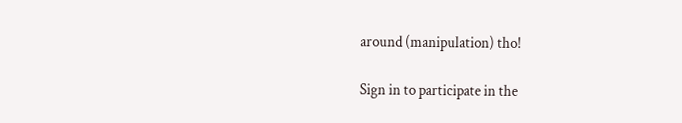around (manipulation) tho!

Sign in to participate in the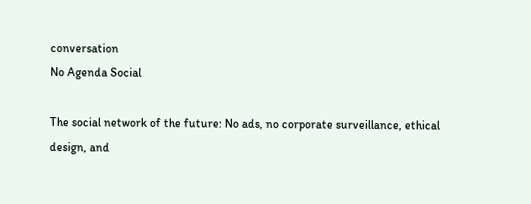conversation
No Agenda Social

The social network of the future: No ads, no corporate surveillance, ethical design, and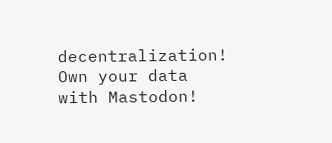decentralization! Own your data with Mastodon!